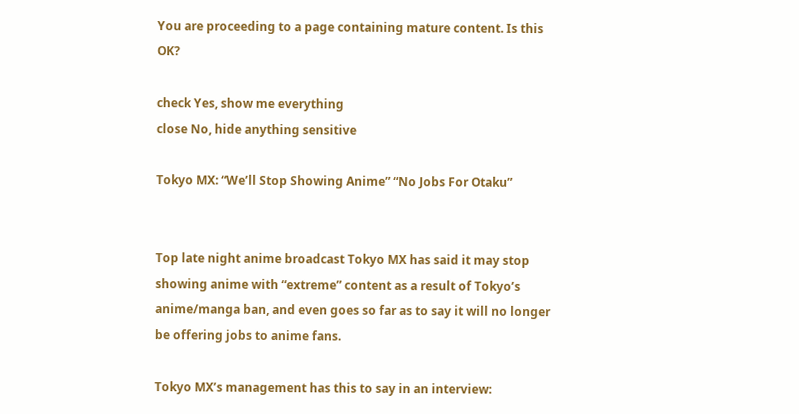You are proceeding to a page containing mature content. Is this OK?

check Yes, show me everything
close No, hide anything sensitive

Tokyo MX: “We’ll Stop Showing Anime” “No Jobs For Otaku”


Top late night anime broadcast Tokyo MX has said it may stop showing anime with “extreme” content as a result of Tokyo’s anime/manga ban, and even goes so far as to say it will no longer be offering jobs to anime fans.

Tokyo MX’s management has this to say in an interview: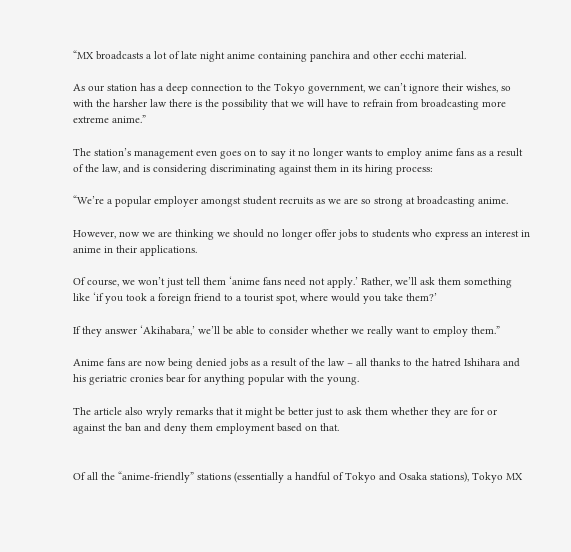“MX broadcasts a lot of late night anime containing panchira and other ecchi material.

As our station has a deep connection to the Tokyo government, we can’t ignore their wishes, so with the harsher law there is the possibility that we will have to refrain from broadcasting more extreme anime.”

The station’s management even goes on to say it no longer wants to employ anime fans as a result of the law, and is considering discriminating against them in its hiring process:

“We’re a popular employer amongst student recruits as we are so strong at broadcasting anime.

However, now we are thinking we should no longer offer jobs to students who express an interest in anime in their applications.

Of course, we won’t just tell them ‘anime fans need not apply.’ Rather, we’ll ask them something like ‘if you took a foreign friend to a tourist spot, where would you take them?’

If they answer ‘Akihabara,’ we’ll be able to consider whether we really want to employ them.”

Anime fans are now being denied jobs as a result of the law – all thanks to the hatred Ishihara and his geriatric cronies bear for anything popular with the young.

The article also wryly remarks that it might be better just to ask them whether they are for or against the ban and deny them employment based on that.


Of all the “anime-friendly” stations (essentially a handful of Tokyo and Osaka stations), Tokyo MX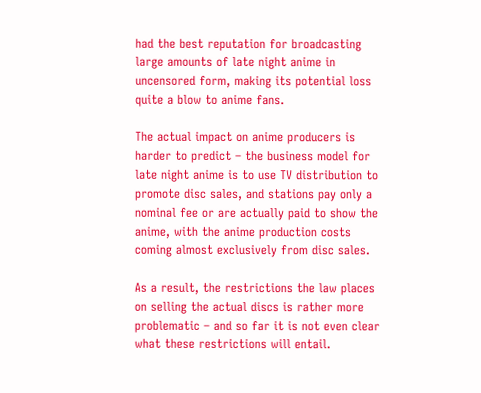had the best reputation for broadcasting large amounts of late night anime in uncensored form, making its potential loss quite a blow to anime fans.

The actual impact on anime producers is harder to predict – the business model for late night anime is to use TV distribution to promote disc sales, and stations pay only a nominal fee or are actually paid to show the anime, with the anime production costs coming almost exclusively from disc sales.

As a result, the restrictions the law places on selling the actual discs is rather more problematic – and so far it is not even clear what these restrictions will entail.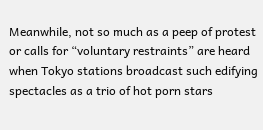Meanwhile, not so much as a peep of protest or calls for “voluntary restraints” are heard when Tokyo stations broadcast such edifying spectacles as a trio of hot porn stars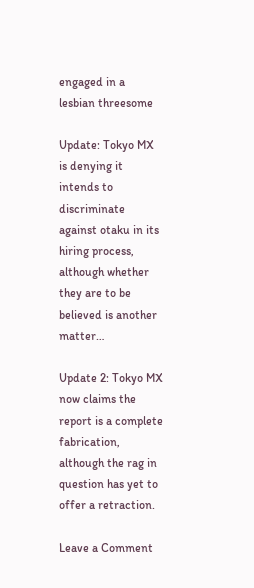engaged in a lesbian threesome

Update: Tokyo MX is denying it intends to discriminate against otaku in its hiring process, although whether they are to be believed is another matter…

Update 2: Tokyo MX now claims the report is a complete fabrication, although the rag in question has yet to offer a retraction.

Leave a Comment